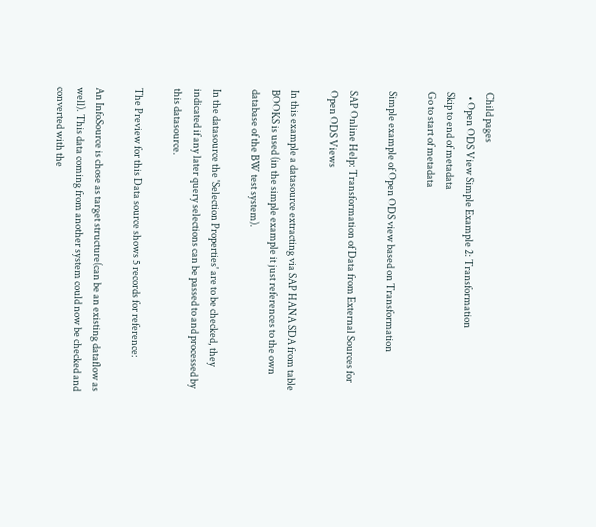Child pages
  • Open ODS View Simple Example 2: Transformation
Skip to end of metadata
Go to start of metadata

Simple example of Open ODS view based on Transformation

SAP Online Help: Transformation of Data from External Sources for Open ODS Views

In this example a datasource extracting via SAP HANA SDA from table BOOKS is used (in the simple example it just references to the own database of the BW test system).

In the datasource the 'Selection Properties' are to be checked, they indicated if any later query selections can be passed to and processed by this datasource.

The Preview for this Data source shows 5 records for reference:

An InfoSource is chose as target structure(can be an existing dataflow as well). This data coming from another system could now be checked and converted with the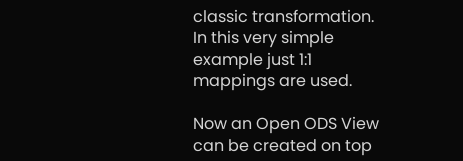classic transformation. In this very simple example just 1:1 mappings are used.

Now an Open ODS View can be created on top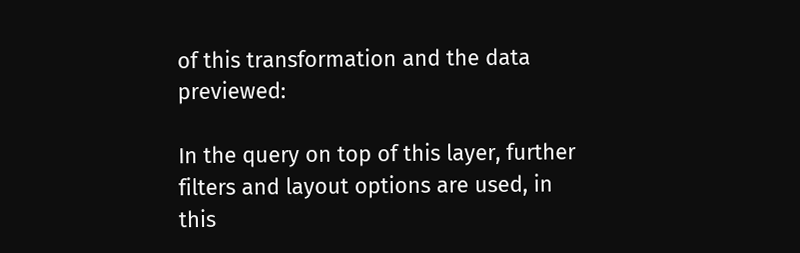of this transformation and the data previewed:

In the query on top of this layer, further filters and layout options are used, in this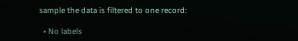sample the data is filtered to one record:

  • No labels